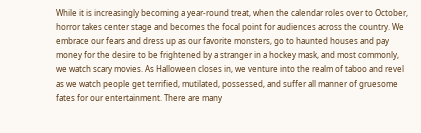While it is increasingly becoming a year-round treat, when the calendar roles over to October, horror takes center stage and becomes the focal point for audiences across the country. We embrace our fears and dress up as our favorite monsters, go to haunted houses and pay money for the desire to be frightened by a stranger in a hockey mask, and most commonly, we watch scary movies. As Halloween closes in, we venture into the realm of taboo and revel as we watch people get terrified, mutilated, possessed, and suffer all manner of gruesome fates for our entertainment. There are many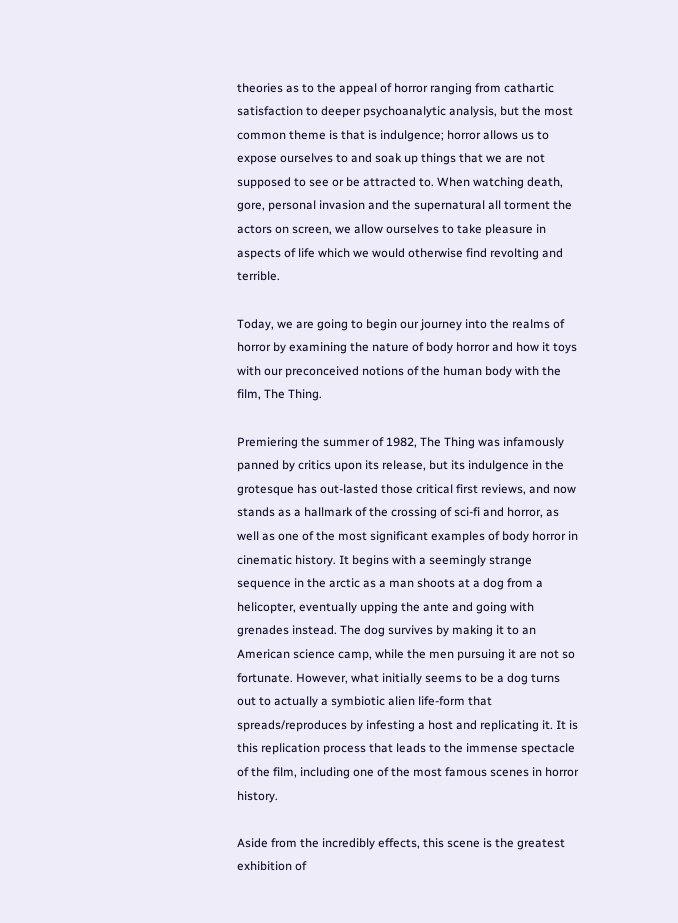theories as to the appeal of horror ranging from cathartic satisfaction to deeper psychoanalytic analysis, but the most common theme is that is indulgence; horror allows us to expose ourselves to and soak up things that we are not supposed to see or be attracted to. When watching death, gore, personal invasion and the supernatural all torment the actors on screen, we allow ourselves to take pleasure in aspects of life which we would otherwise find revolting and terrible.

Today, we are going to begin our journey into the realms of horror by examining the nature of body horror and how it toys with our preconceived notions of the human body with the film, The Thing.

Premiering the summer of 1982, The Thing was infamously panned by critics upon its release, but its indulgence in the grotesque has out-lasted those critical first reviews, and now stands as a hallmark of the crossing of sci-fi and horror, as well as one of the most significant examples of body horror in cinematic history. It begins with a seemingly strange sequence in the arctic as a man shoots at a dog from a helicopter, eventually upping the ante and going with grenades instead. The dog survives by making it to an American science camp, while the men pursuing it are not so fortunate. However, what initially seems to be a dog turns out to actually a symbiotic alien life-form that spreads/reproduces by infesting a host and replicating it. It is this replication process that leads to the immense spectacle of the film, including one of the most famous scenes in horror history.

Aside from the incredibly effects, this scene is the greatest exhibition of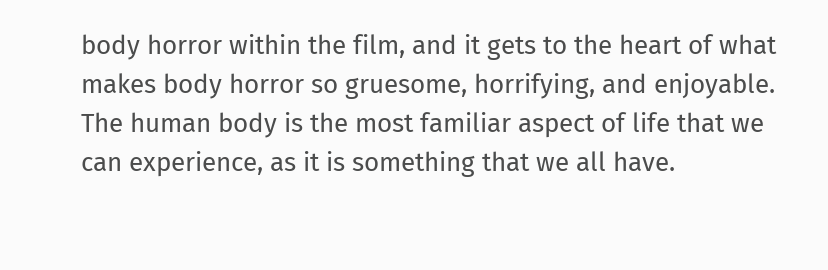body horror within the film, and it gets to the heart of what makes body horror so gruesome, horrifying, and enjoyable. The human body is the most familiar aspect of life that we can experience, as it is something that we all have.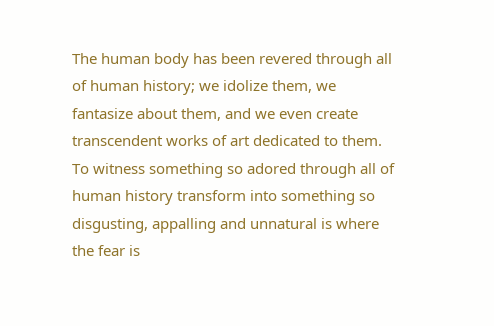The human body has been revered through all of human history; we idolize them, we fantasize about them, and we even create transcendent works of art dedicated to them. To witness something so adored through all of human history transform into something so disgusting, appalling and unnatural is where the fear is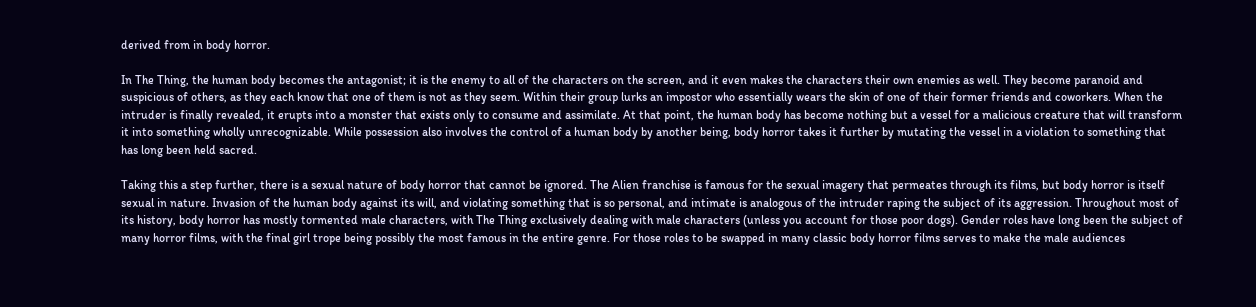derived from in body horror.

In The Thing, the human body becomes the antagonist; it is the enemy to all of the characters on the screen, and it even makes the characters their own enemies as well. They become paranoid and suspicious of others, as they each know that one of them is not as they seem. Within their group lurks an impostor who essentially wears the skin of one of their former friends and coworkers. When the intruder is finally revealed, it erupts into a monster that exists only to consume and assimilate. At that point, the human body has become nothing but a vessel for a malicious creature that will transform it into something wholly unrecognizable. While possession also involves the control of a human body by another being, body horror takes it further by mutating the vessel in a violation to something that has long been held sacred.

Taking this a step further, there is a sexual nature of body horror that cannot be ignored. The Alien franchise is famous for the sexual imagery that permeates through its films, but body horror is itself sexual in nature. Invasion of the human body against its will, and violating something that is so personal, and intimate is analogous of the intruder raping the subject of its aggression. Throughout most of its history, body horror has mostly tormented male characters, with The Thing exclusively dealing with male characters (unless you account for those poor dogs). Gender roles have long been the subject of many horror films, with the final girl trope being possibly the most famous in the entire genre. For those roles to be swapped in many classic body horror films serves to make the male audiences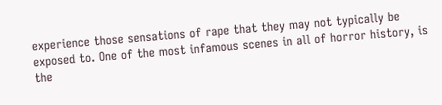experience those sensations of rape that they may not typically be exposed to. One of the most infamous scenes in all of horror history, is the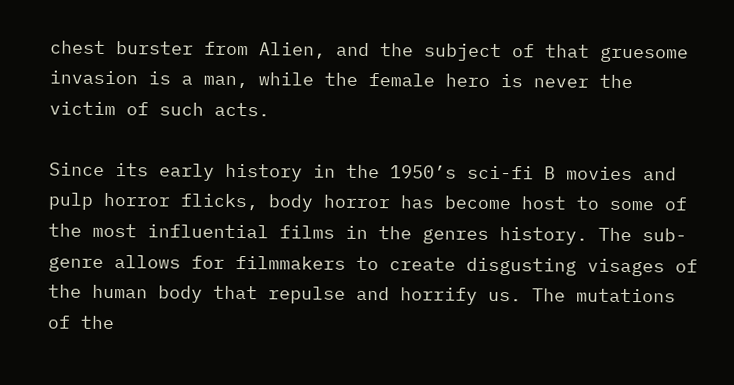chest burster from Alien, and the subject of that gruesome invasion is a man, while the female hero is never the victim of such acts.

Since its early history in the 1950’s sci-fi B movies and pulp horror flicks, body horror has become host to some of the most influential films in the genres history. The sub-genre allows for filmmakers to create disgusting visages of the human body that repulse and horrify us. The mutations of the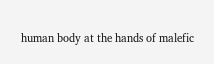human body at the hands of malefic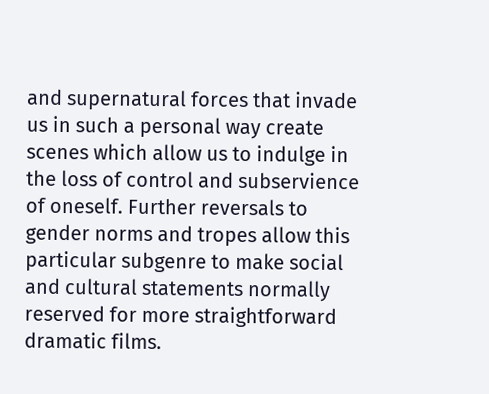and supernatural forces that invade us in such a personal way create scenes which allow us to indulge in the loss of control and subservience of oneself. Further reversals to gender norms and tropes allow this particular subgenre to make social and cultural statements normally reserved for more straightforward dramatic films.